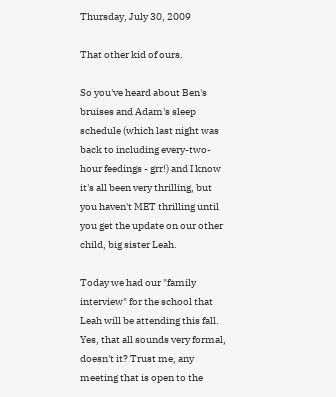Thursday, July 30, 2009

That other kid of ours.

So you've heard about Ben's bruises and Adam's sleep schedule (which last night was back to including every-two-hour feedings - grr!) and I know it's all been very thrilling, but you haven't MET thrilling until you get the update on our other child, big sister Leah.

Today we had our "family interview" for the school that Leah will be attending this fall. Yes, that all sounds very formal, doesn't it? Trust me, any meeting that is open to the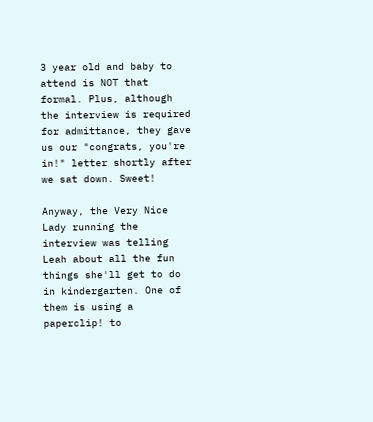3 year old and baby to attend is NOT that formal. Plus, although the interview is required for admittance, they gave us our "congrats, you're in!" letter shortly after we sat down. Sweet!

Anyway, the Very Nice Lady running the interview was telling Leah about all the fun things she'll get to do in kindergarten. One of them is using a paperclip! to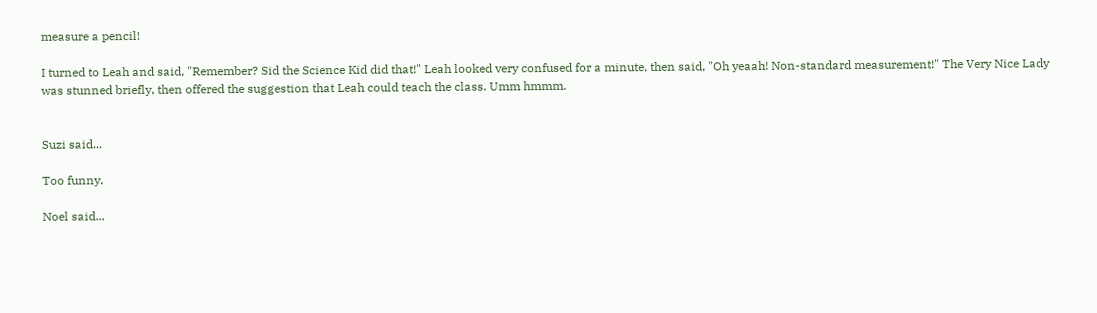measure a pencil!

I turned to Leah and said, "Remember? Sid the Science Kid did that!" Leah looked very confused for a minute, then said, "Oh yeaah! Non-standard measurement!" The Very Nice Lady was stunned briefly, then offered the suggestion that Leah could teach the class. Umm hmmm.


Suzi said...

Too funny.

Noel said...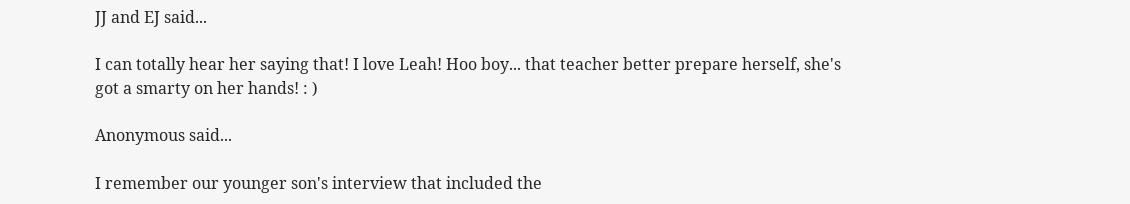JJ and EJ said...

I can totally hear her saying that! I love Leah! Hoo boy... that teacher better prepare herself, she's got a smarty on her hands! : )

Anonymous said...

I remember our younger son's interview that included the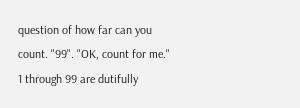question of how far can you count. "99". "OK, count for me." 1 through 99 are dutifully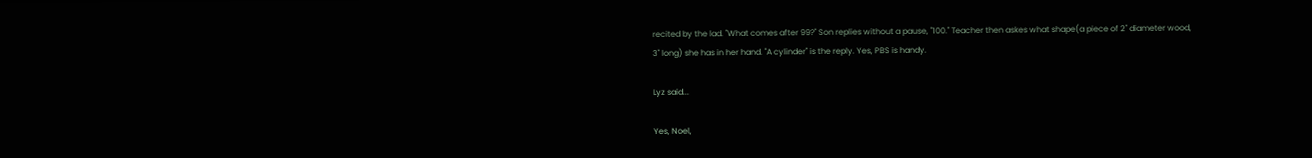recited by the lad. "What comes after 99?" Son replies without a pause, "100." Teacher then askes what shape(a piece of 2" diameter wood, 3" long) she has in her hand. "A cylinder" is the reply. Yes, PBS is handy.

Lyz said...

Yes, Noel,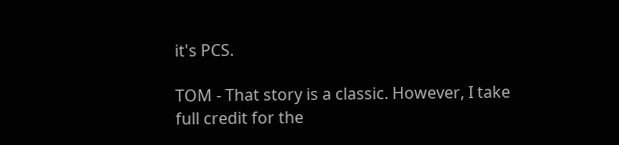it's PCS.

TOM - That story is a classic. However, I take full credit for the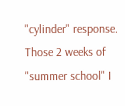"cylinder" response. Those 2 weeks of "summer school" I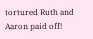tortured Ruth and Aaron paid off!